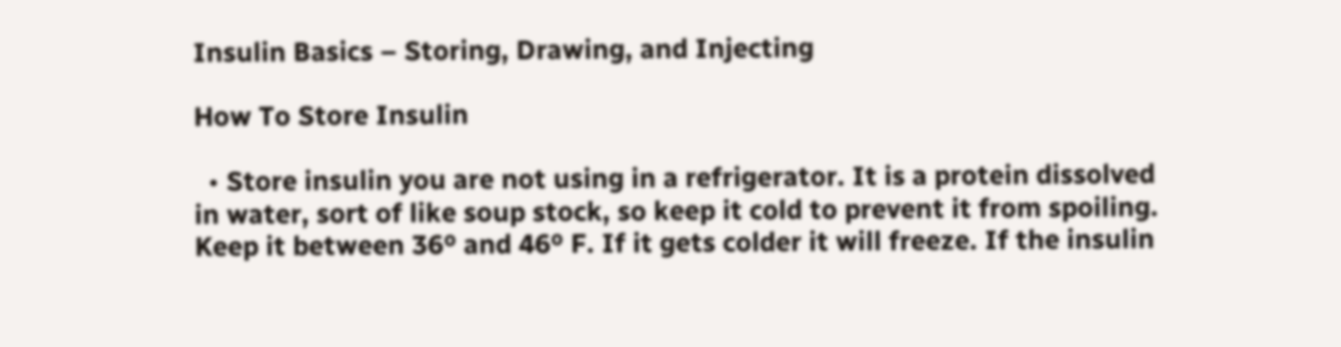Insulin Basics – Storing, Drawing, and Injecting

How To Store Insulin

  • Store insulin you are not using in a refrigerator. It is a protein dissolved in water, sort of like soup stock, so keep it cold to prevent it from spoiling. Keep it between 36º and 46º F. If it gets colder it will freeze. If the insulin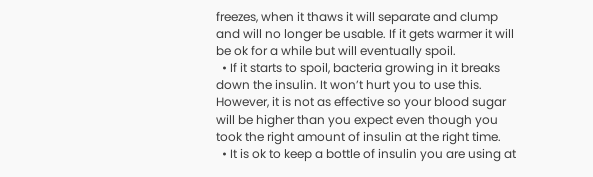freezes, when it thaws it will separate and clump and will no longer be usable. If it gets warmer it will be ok for a while but will eventually spoil.
  • If it starts to spoil, bacteria growing in it breaks down the insulin. It won’t hurt you to use this. However, it is not as effective so your blood sugar will be higher than you expect even though you took the right amount of insulin at the right time.
  • It is ok to keep a bottle of insulin you are using at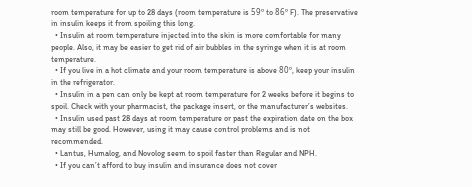room temperature for up to 28 days (room temperature is 59º to 86º F). The preservative in insulin keeps it from spoiling this long.
  • Insulin at room temperature injected into the skin is more comfortable for many people. Also, it may be easier to get rid of air bubbles in the syringe when it is at room temperature.
  • If you live in a hot climate and your room temperature is above 80º, keep your insulin in the refrigerator.
  • Insulin in a pen can only be kept at room temperature for 2 weeks before it begins to spoil. Check with your pharmacist, the package insert, or the manufacturer’s websites.
  • Insulin used past 28 days at room temperature or past the expiration date on the box may still be good. However, using it may cause control problems and is not recommended.
  • Lantus, Humalog, and Novolog seem to spoil faster than Regular and NPH.
  • If you can’t afford to buy insulin and insurance does not cover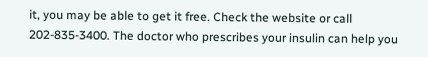it, you may be able to get it free. Check the website or call 202-835-3400. The doctor who prescribes your insulin can help you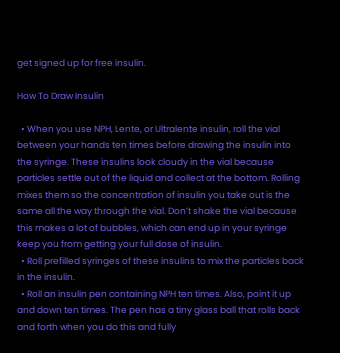get signed up for free insulin.

How To Draw Insulin

  • When you use NPH, Lente, or Ultralente insulin, roll the vial between your hands ten times before drawing the insulin into the syringe. These insulins look cloudy in the vial because particles settle out of the liquid and collect at the bottom. Rolling mixes them so the concentration of insulin you take out is the same all the way through the vial. Don’t shake the vial because this makes a lot of bubbles, which can end up in your syringe keep you from getting your full dose of insulin.
  • Roll prefilled syringes of these insulins to mix the particles back in the insulin.
  • Roll an insulin pen containing NPH ten times. Also, point it up and down ten times. The pen has a tiny glass ball that rolls back and forth when you do this and fully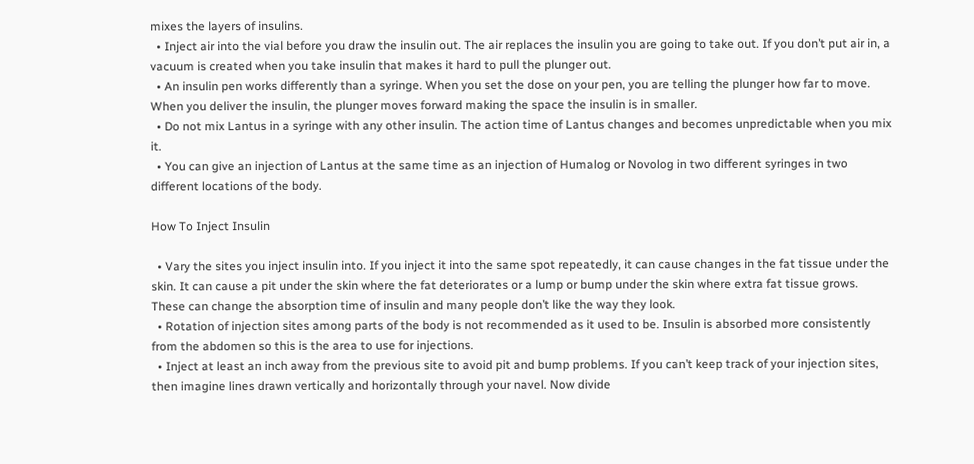mixes the layers of insulins.
  • Inject air into the vial before you draw the insulin out. The air replaces the insulin you are going to take out. If you don’t put air in, a vacuum is created when you take insulin that makes it hard to pull the plunger out.
  • An insulin pen works differently than a syringe. When you set the dose on your pen, you are telling the plunger how far to move. When you deliver the insulin, the plunger moves forward making the space the insulin is in smaller.
  • Do not mix Lantus in a syringe with any other insulin. The action time of Lantus changes and becomes unpredictable when you mix it.
  • You can give an injection of Lantus at the same time as an injection of Humalog or Novolog in two different syringes in two different locations of the body.

How To Inject Insulin

  • Vary the sites you inject insulin into. If you inject it into the same spot repeatedly, it can cause changes in the fat tissue under the skin. It can cause a pit under the skin where the fat deteriorates or a lump or bump under the skin where extra fat tissue grows. These can change the absorption time of insulin and many people don’t like the way they look.
  • Rotation of injection sites among parts of the body is not recommended as it used to be. Insulin is absorbed more consistently from the abdomen so this is the area to use for injections.
  • Inject at least an inch away from the previous site to avoid pit and bump problems. If you can’t keep track of your injection sites, then imagine lines drawn vertically and horizontally through your navel. Now divide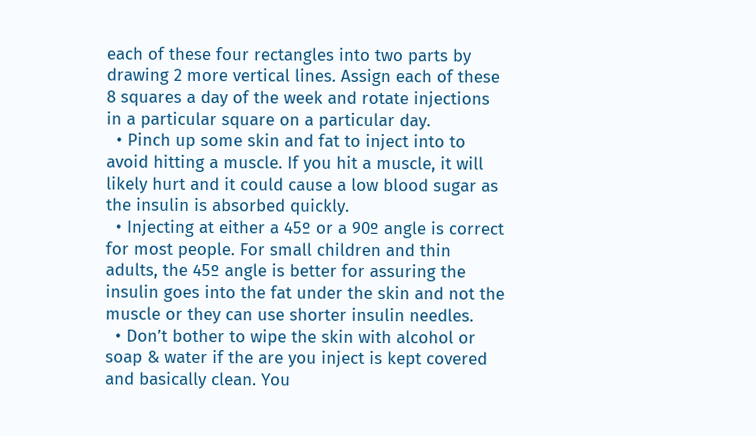each of these four rectangles into two parts by drawing 2 more vertical lines. Assign each of these 8 squares a day of the week and rotate injections in a particular square on a particular day.
  • Pinch up some skin and fat to inject into to avoid hitting a muscle. If you hit a muscle, it will likely hurt and it could cause a low blood sugar as the insulin is absorbed quickly.
  • Injecting at either a 45º or a 90º angle is correct for most people. For small children and thin adults, the 45º angle is better for assuring the insulin goes into the fat under the skin and not the muscle or they can use shorter insulin needles.
  • Don’t bother to wipe the skin with alcohol or soap & water if the are you inject is kept covered and basically clean. You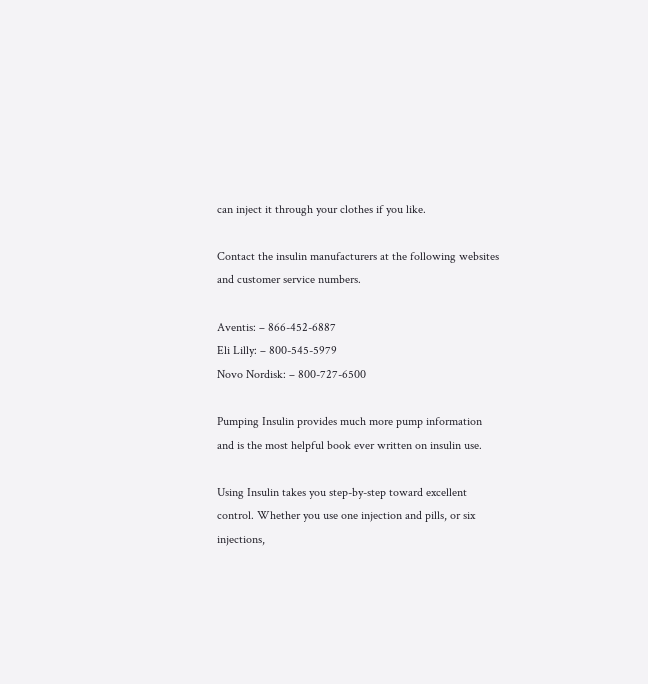can inject it through your clothes if you like.

Contact the insulin manufacturers at the following websites and customer service numbers.

Aventis: – 866-452-6887
Eli Lilly: – 800-545-5979
Novo Nordisk: – 800-727-6500

Pumping Insulin provides much more pump information and is the most helpful book ever written on insulin use.

Using Insulin takes you step-by-step toward excellent control. Whether you use one injection and pills, or six injections,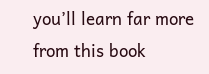you’ll learn far more from this book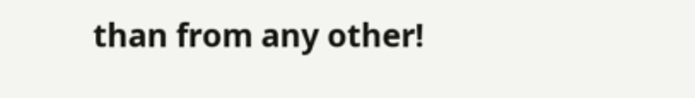than from any other!